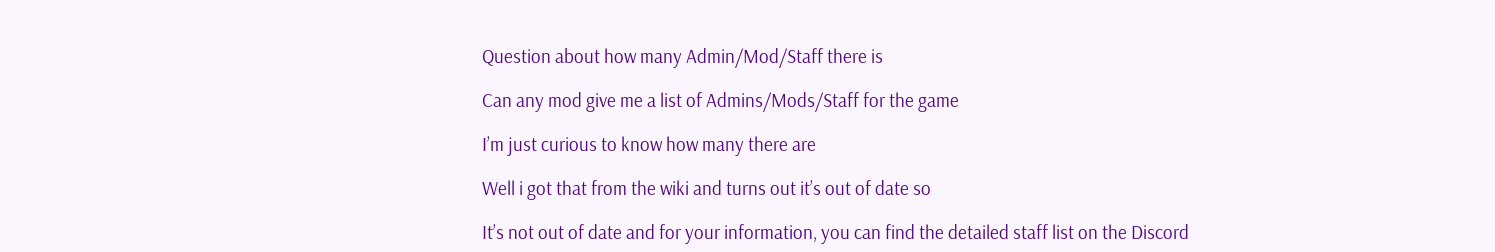Question about how many Admin/Mod/Staff there is

Can any mod give me a list of Admins/Mods/Staff for the game

I’m just curious to know how many there are

Well i got that from the wiki and turns out it’s out of date so

It’s not out of date and for your information, you can find the detailed staff list on the Discord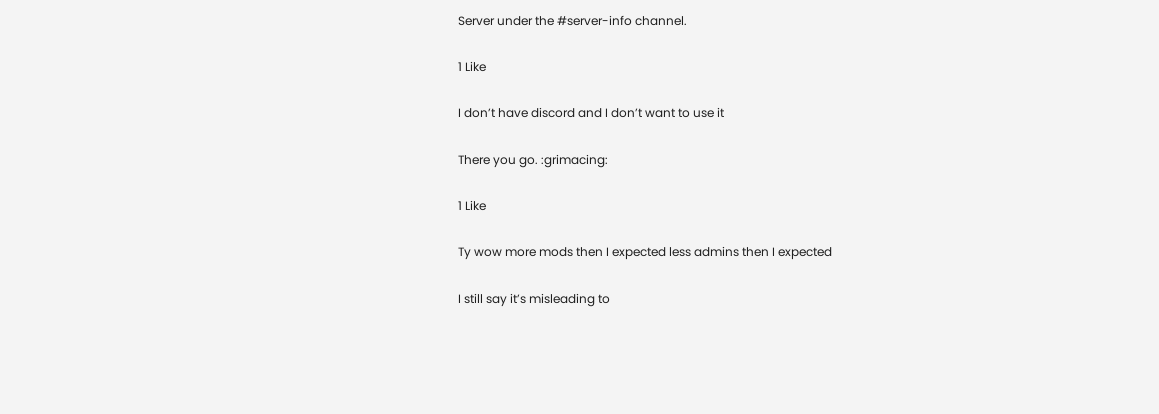Server under the #server-info channel.

1 Like

I don’t have discord and I don’t want to use it

There you go. :grimacing:

1 Like

Ty wow more mods then I expected less admins then I expected

I still say it’s misleading to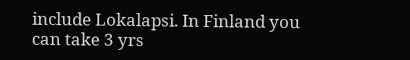include Lokalapsi. In Finland you can take 3 yrs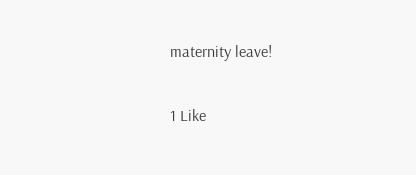maternity leave!

1 Like